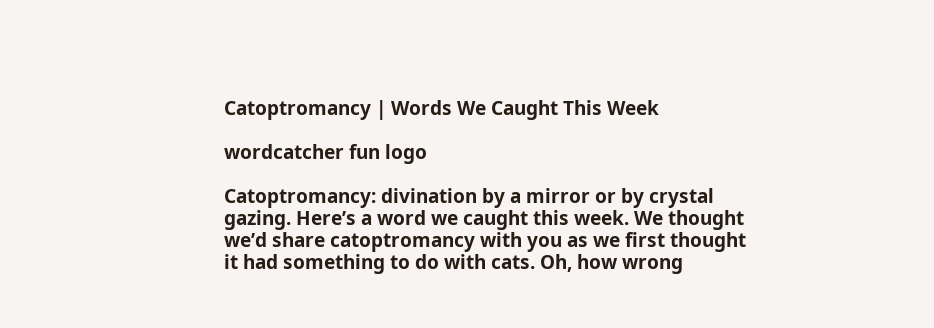Catoptromancy | Words We Caught This Week

wordcatcher fun logo

Catoptromancy: divination by a mirror or by crystal gazing. Here’s a word we caught this week. We thought we’d share catoptromancy with you as we first thought it had something to do with cats. Oh, how wrong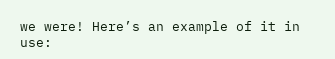we were! Here’s an example of it in use: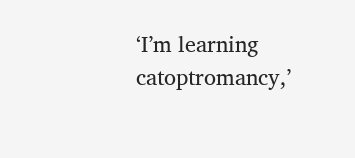‘I’m learning catoptromancy,’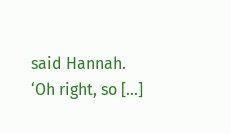said Hannah. ‘Oh right, so […]